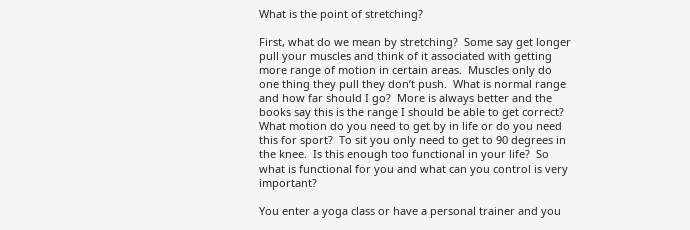What is the point of stretching?

First, what do we mean by stretching?  Some say get longer pull your muscles and think of it associated with getting more range of motion in certain areas.  Muscles only do one thing they pull they don’t push.  What is normal range and how far should I go?  More is always better and the books say this is the range I should be able to get correct?  What motion do you need to get by in life or do you need this for sport?  To sit you only need to get to 90 degrees in the knee.  Is this enough too functional in your life?  So what is functional for you and what can you control is very important?

You enter a yoga class or have a personal trainer and you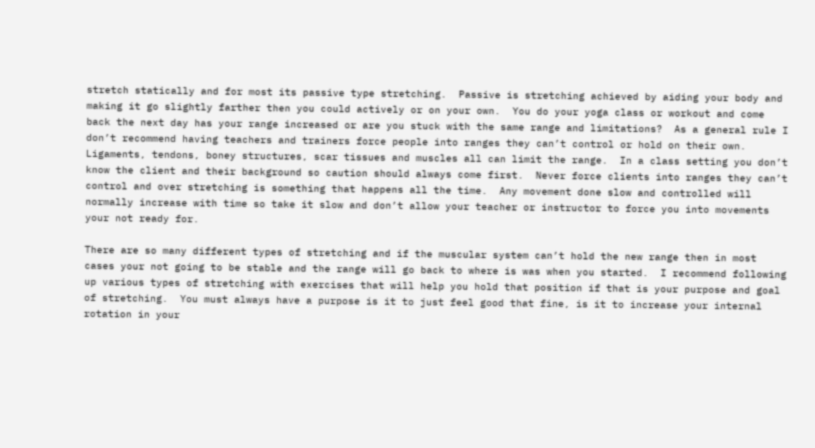stretch statically and for most its passive type stretching.  Passive is stretching achieved by aiding your body and making it go slightly farther then you could actively or on your own.  You do your yoga class or workout and come back the next day has your range increased or are you stuck with the same range and limitations?  As a general rule I don’t recommend having teachers and trainers force people into ranges they can’t control or hold on their own.  Ligaments, tendons, boney structures, scar tissues and muscles all can limit the range.  In a class setting you don’t know the client and their background so caution should always come first.  Never force clients into ranges they can’t control and over stretching is something that happens all the time.  Any movement done slow and controlled will normally increase with time so take it slow and don’t allow your teacher or instructor to force you into movements your not ready for.

There are so many different types of stretching and if the muscular system can’t hold the new range then in most cases your not going to be stable and the range will go back to where is was when you started.  I recommend following up various types of stretching with exercises that will help you hold that position if that is your purpose and goal of stretching.  You must always have a purpose is it to just feel good that fine, is it to increase your internal rotation in your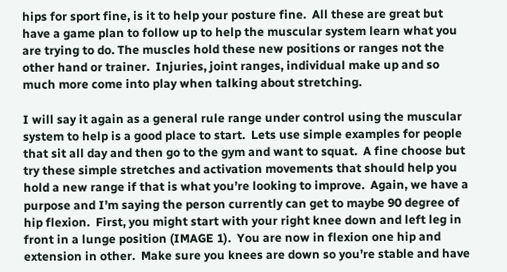hips for sport fine, is it to help your posture fine.  All these are great but have a game plan to follow up to help the muscular system learn what you are trying to do. The muscles hold these new positions or ranges not the other hand or trainer.  Injuries, joint ranges, individual make up and so much more come into play when talking about stretching.

I will say it again as a general rule range under control using the muscular system to help is a good place to start.  Lets use simple examples for people that sit all day and then go to the gym and want to squat.  A fine choose but try these simple stretches and activation movements that should help you hold a new range if that is what you’re looking to improve.  Again, we have a purpose and I’m saying the person currently can get to maybe 90 degree of hip flexion.  First, you might start with your right knee down and left leg in front in a lunge position (IMAGE 1).  You are now in flexion one hip and extension in other.  Make sure you knees are down so you’re stable and have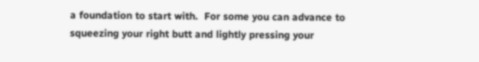a foundation to start with.  For some you can advance to squeezing your right butt and lightly pressing your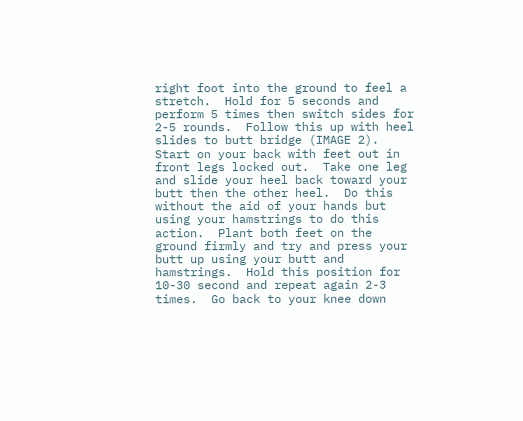right foot into the ground to feel a stretch.  Hold for 5 seconds and perform 5 times then switch sides for 2-5 rounds.  Follow this up with heel slides to butt bridge (IMAGE 2).  Start on your back with feet out in front legs locked out.  Take one leg and slide your heel back toward your butt then the other heel.  Do this without the aid of your hands but using your hamstrings to do this action.  Plant both feet on the ground firmly and try and press your butt up using your butt and hamstrings.  Hold this position for 10-30 second and repeat again 2-3 times.  Go back to your knee down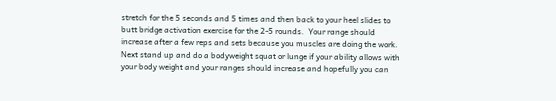stretch for the 5 seconds and 5 times and then back to your heel slides to butt bridge activation exercise for the 2-5 rounds.  Your range should increase after a few reps and sets because you muscles are doing the work.  Next stand up and do a bodyweight squat or lunge if your ability allows with your body weight and your ranges should increase and hopefully you can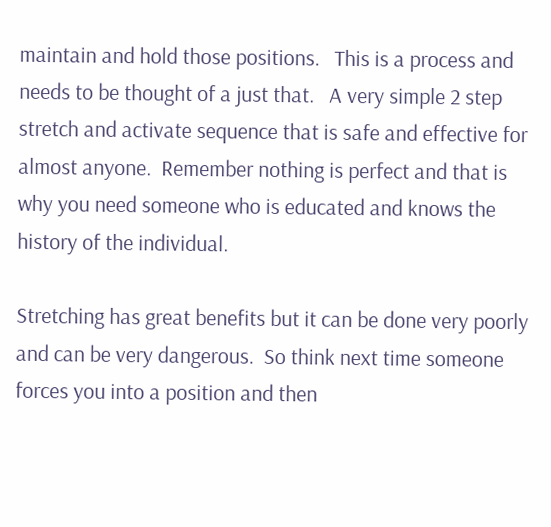maintain and hold those positions.   This is a process and needs to be thought of a just that.   A very simple 2 step stretch and activate sequence that is safe and effective for almost anyone.  Remember nothing is perfect and that is why you need someone who is educated and knows the history of the individual.

Stretching has great benefits but it can be done very poorly and can be very dangerous.  So think next time someone forces you into a position and then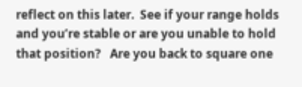reflect on this later.  See if your range holds and you’re stable or are you unable to hold that position?   Are you back to square one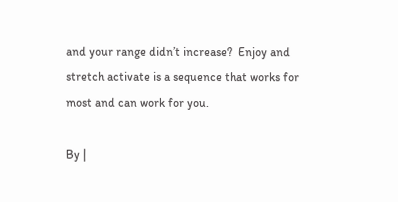and your range didn’t increase?  Enjoy and stretch activate is a sequence that works for most and can work for you.

By |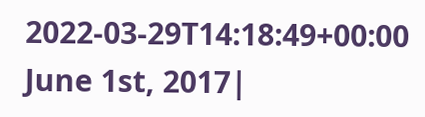2022-03-29T14:18:49+00:00 June 1st, 2017|